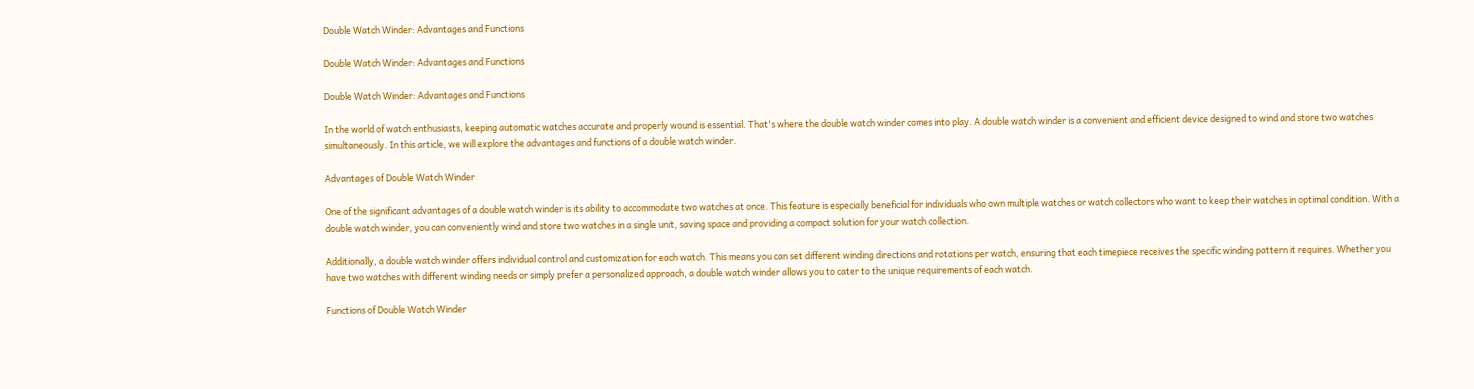Double Watch Winder: Advantages and Functions

Double Watch Winder: Advantages and Functions

Double Watch Winder: Advantages and Functions

In the world of watch enthusiasts, keeping automatic watches accurate and properly wound is essential. That's where the double watch winder comes into play. A double watch winder is a convenient and efficient device designed to wind and store two watches simultaneously. In this article, we will explore the advantages and functions of a double watch winder.

Advantages of Double Watch Winder

One of the significant advantages of a double watch winder is its ability to accommodate two watches at once. This feature is especially beneficial for individuals who own multiple watches or watch collectors who want to keep their watches in optimal condition. With a double watch winder, you can conveniently wind and store two watches in a single unit, saving space and providing a compact solution for your watch collection.

Additionally, a double watch winder offers individual control and customization for each watch. This means you can set different winding directions and rotations per watch, ensuring that each timepiece receives the specific winding pattern it requires. Whether you have two watches with different winding needs or simply prefer a personalized approach, a double watch winder allows you to cater to the unique requirements of each watch.

Functions of Double Watch Winder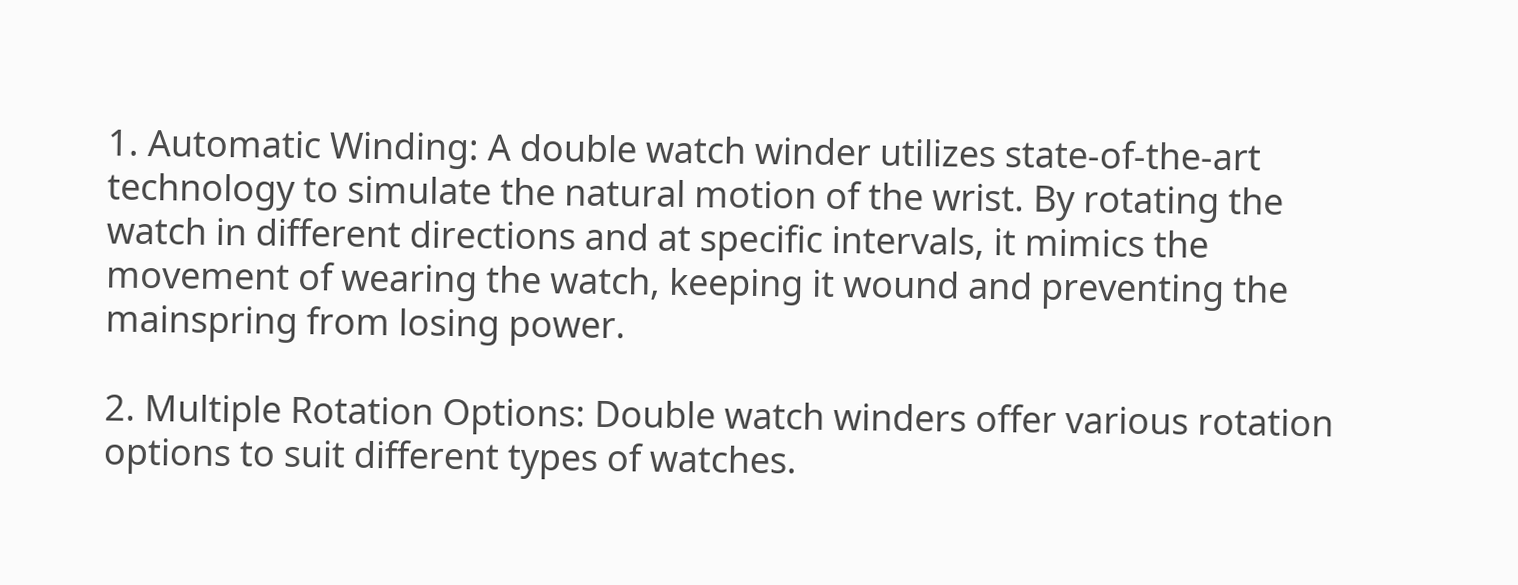1. Automatic Winding: A double watch winder utilizes state-of-the-art technology to simulate the natural motion of the wrist. By rotating the watch in different directions and at specific intervals, it mimics the movement of wearing the watch, keeping it wound and preventing the mainspring from losing power.

2. Multiple Rotation Options: Double watch winders offer various rotation options to suit different types of watches.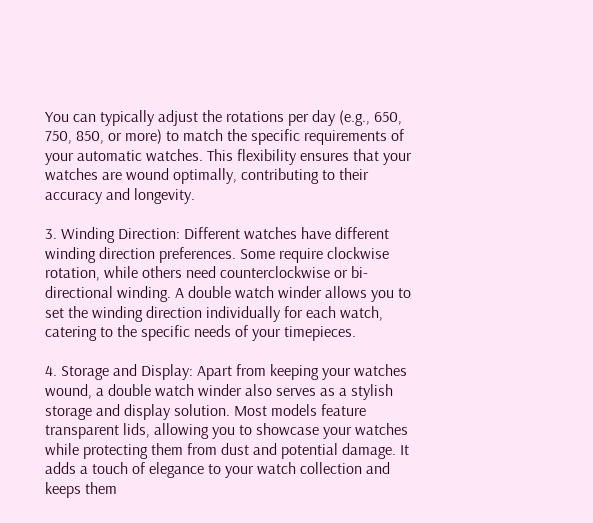You can typically adjust the rotations per day (e.g., 650, 750, 850, or more) to match the specific requirements of your automatic watches. This flexibility ensures that your watches are wound optimally, contributing to their accuracy and longevity.

3. Winding Direction: Different watches have different winding direction preferences. Some require clockwise rotation, while others need counterclockwise or bi-directional winding. A double watch winder allows you to set the winding direction individually for each watch, catering to the specific needs of your timepieces.

4. Storage and Display: Apart from keeping your watches wound, a double watch winder also serves as a stylish storage and display solution. Most models feature transparent lids, allowing you to showcase your watches while protecting them from dust and potential damage. It adds a touch of elegance to your watch collection and keeps them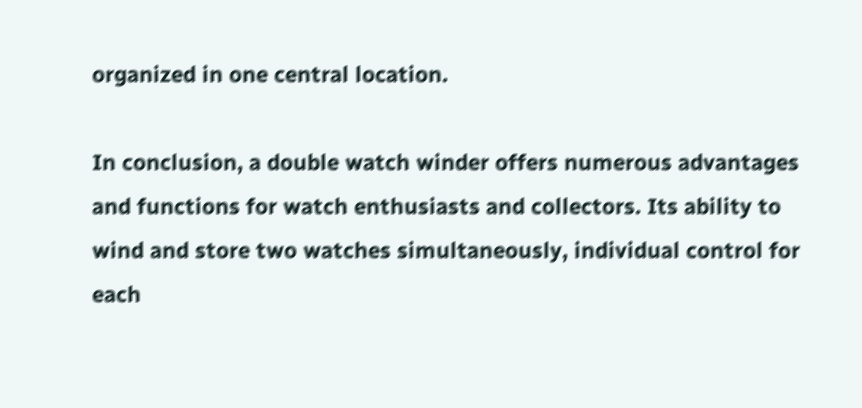organized in one central location.

In conclusion, a double watch winder offers numerous advantages and functions for watch enthusiasts and collectors. Its ability to wind and store two watches simultaneously, individual control for each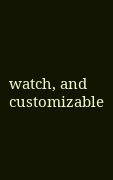watch, and customizable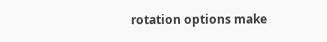rotation options make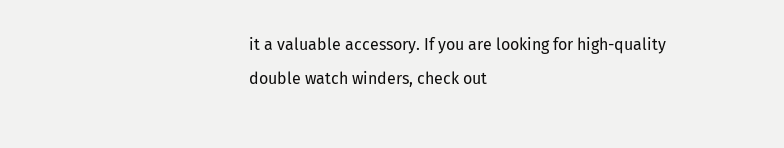it a valuable accessory. If you are looking for high-quality double watch winders, check out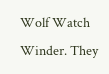Wolf Watch Winder. They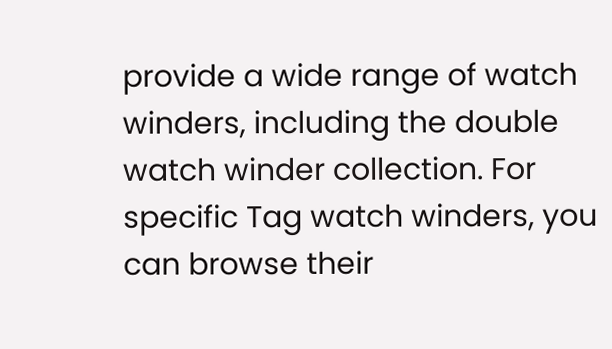provide a wide range of watch winders, including the double watch winder collection. For specific Tag watch winders, you can browse their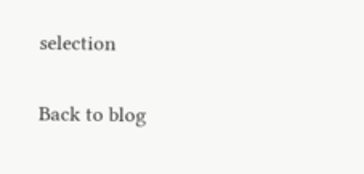selection

Back to blog